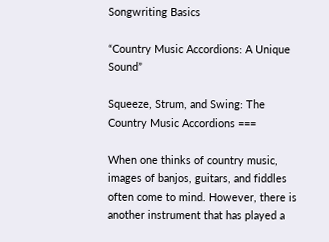Songwriting Basics

“Country Music Accordions: A Unique Sound”

Squeeze, Strum, and Swing: The Country Music Accordions ===

When one thinks of country music, images of banjos, guitars, and fiddles often come to mind. However, there is another instrument that has played a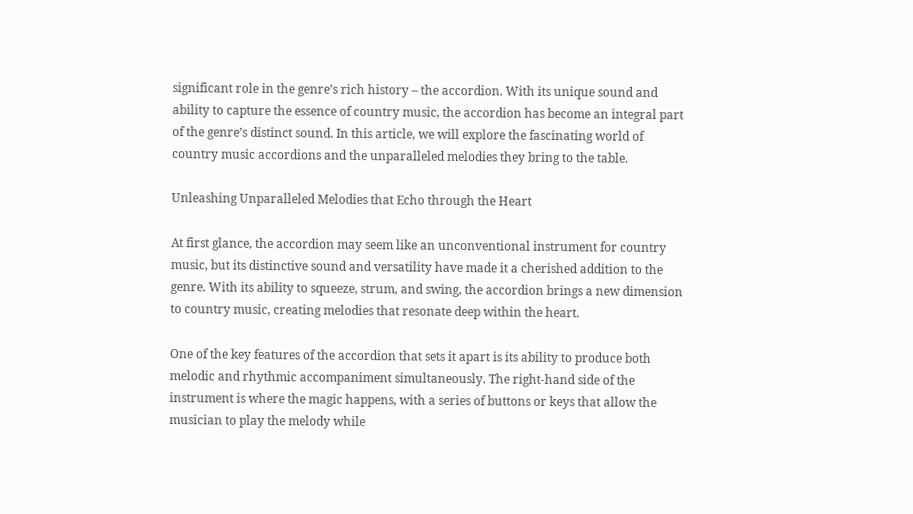significant role in the genre’s rich history – the accordion. With its unique sound and ability to capture the essence of country music, the accordion has become an integral part of the genre’s distinct sound. In this article, we will explore the fascinating world of country music accordions and the unparalleled melodies they bring to the table.

Unleashing Unparalleled Melodies that Echo through the Heart

At first glance, the accordion may seem like an unconventional instrument for country music, but its distinctive sound and versatility have made it a cherished addition to the genre. With its ability to squeeze, strum, and swing, the accordion brings a new dimension to country music, creating melodies that resonate deep within the heart.

One of the key features of the accordion that sets it apart is its ability to produce both melodic and rhythmic accompaniment simultaneously. The right-hand side of the instrument is where the magic happens, with a series of buttons or keys that allow the musician to play the melody while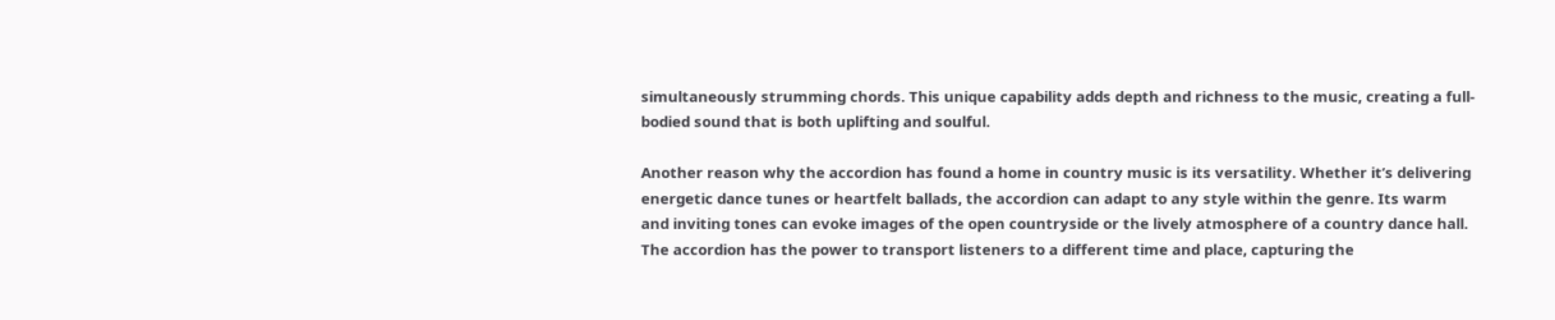simultaneously strumming chords. This unique capability adds depth and richness to the music, creating a full-bodied sound that is both uplifting and soulful.

Another reason why the accordion has found a home in country music is its versatility. Whether it’s delivering energetic dance tunes or heartfelt ballads, the accordion can adapt to any style within the genre. Its warm and inviting tones can evoke images of the open countryside or the lively atmosphere of a country dance hall. The accordion has the power to transport listeners to a different time and place, capturing the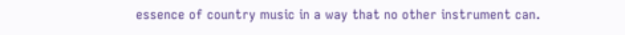essence of country music in a way that no other instrument can.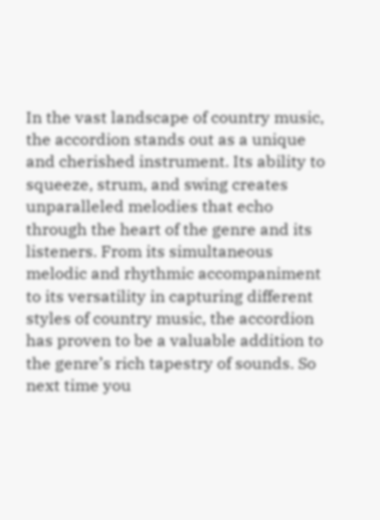In the vast landscape of country music, the accordion stands out as a unique and cherished instrument. Its ability to squeeze, strum, and swing creates unparalleled melodies that echo through the heart of the genre and its listeners. From its simultaneous melodic and rhythmic accompaniment to its versatility in capturing different styles of country music, the accordion has proven to be a valuable addition to the genre’s rich tapestry of sounds. So next time you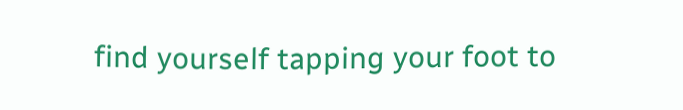find yourself tapping your foot to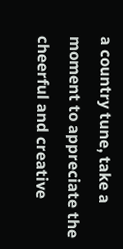a country tune, take a moment to appreciate the cheerful and creative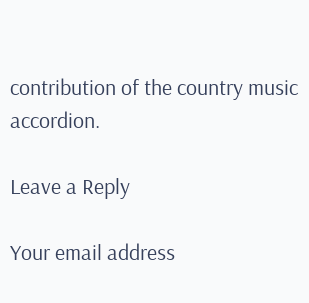contribution of the country music accordion.

Leave a Reply

Your email address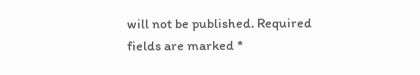will not be published. Required fields are marked *